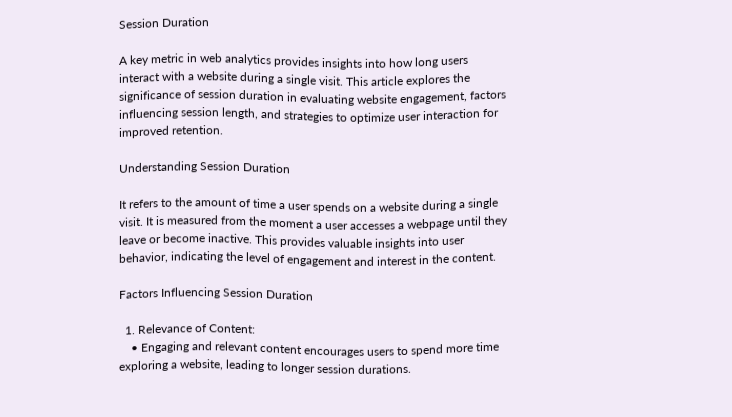Session Duration

A key metric in web analytics provides insights into how long users interact with a website during a single visit. This article explores the significance of session duration in evaluating website engagement, factors influencing session length, and strategies to optimize user interaction for improved retention.

Understanding Session Duration

It refers to the amount of time a user spends on a website during a single visit. It is measured from the moment a user accesses a webpage until they leave or become inactive. This provides valuable insights into user behavior, indicating the level of engagement and interest in the content.

Factors Influencing Session Duration

  1. Relevance of Content:
    • Engaging and relevant content encourages users to spend more time exploring a website, leading to longer session durations.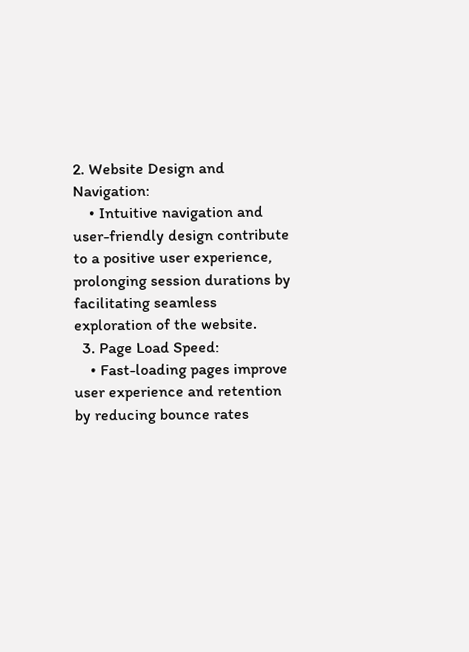2. Website Design and Navigation:
    • Intuitive navigation and user-friendly design contribute to a positive user experience, prolonging session durations by facilitating seamless exploration of the website.
  3. Page Load Speed:
    • Fast-loading pages improve user experience and retention by reducing bounce rates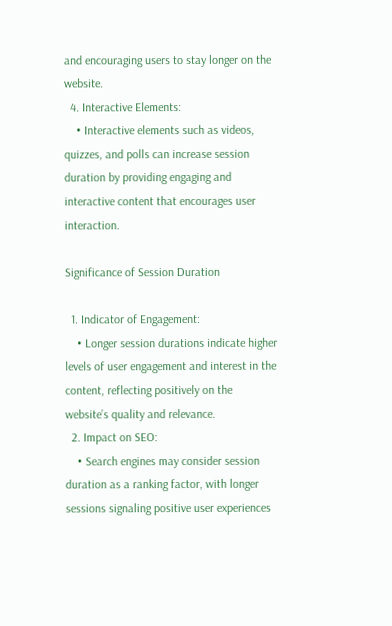and encouraging users to stay longer on the website.
  4. Interactive Elements:
    • Interactive elements such as videos, quizzes, and polls can increase session duration by providing engaging and interactive content that encourages user interaction.

Significance of Session Duration

  1. Indicator of Engagement:
    • Longer session durations indicate higher levels of user engagement and interest in the content, reflecting positively on the website’s quality and relevance.
  2. Impact on SEO:
    • Search engines may consider session duration as a ranking factor, with longer sessions signaling positive user experiences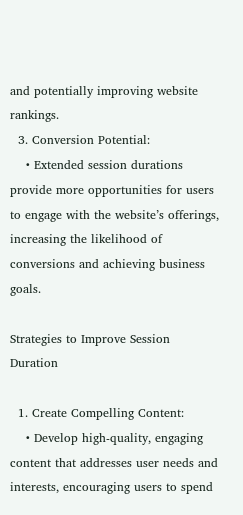and potentially improving website rankings.
  3. Conversion Potential:
    • Extended session durations provide more opportunities for users to engage with the website’s offerings, increasing the likelihood of conversions and achieving business goals.

Strategies to Improve Session Duration

  1. Create Compelling Content:
    • Develop high-quality, engaging content that addresses user needs and interests, encouraging users to spend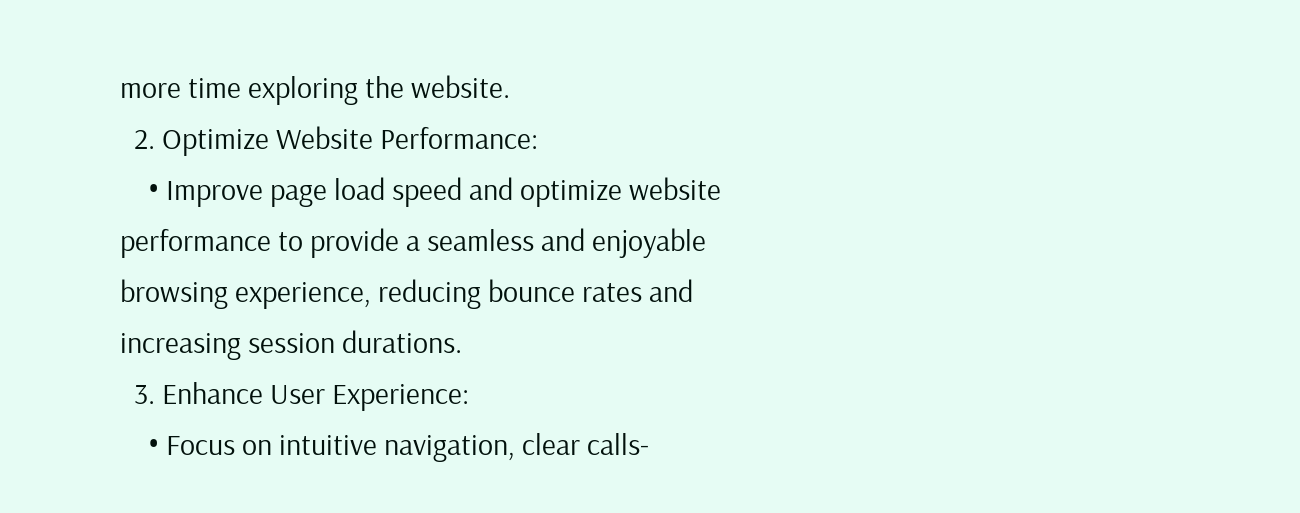more time exploring the website.
  2. Optimize Website Performance:
    • Improve page load speed and optimize website performance to provide a seamless and enjoyable browsing experience, reducing bounce rates and increasing session durations.
  3. Enhance User Experience:
    • Focus on intuitive navigation, clear calls-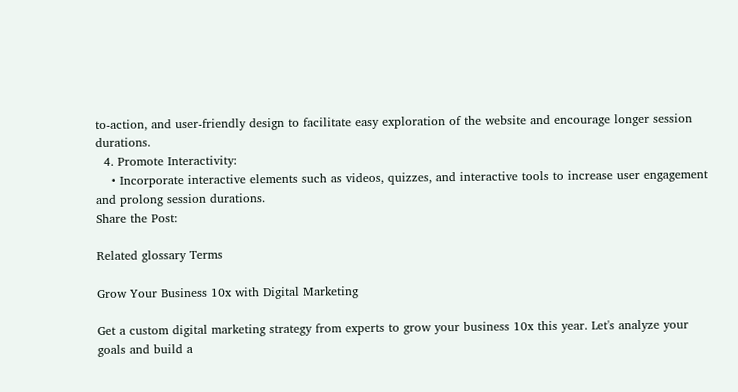to-action, and user-friendly design to facilitate easy exploration of the website and encourage longer session durations.
  4. Promote Interactivity:
    • Incorporate interactive elements such as videos, quizzes, and interactive tools to increase user engagement and prolong session durations.
Share the Post:

Related glossary Terms

Grow Your Business 10x with Digital Marketing

Get a custom digital marketing strategy from experts to grow your business 10x this year. Let's analyze your goals and build a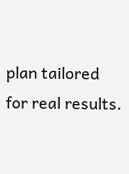plan tailored for real results.